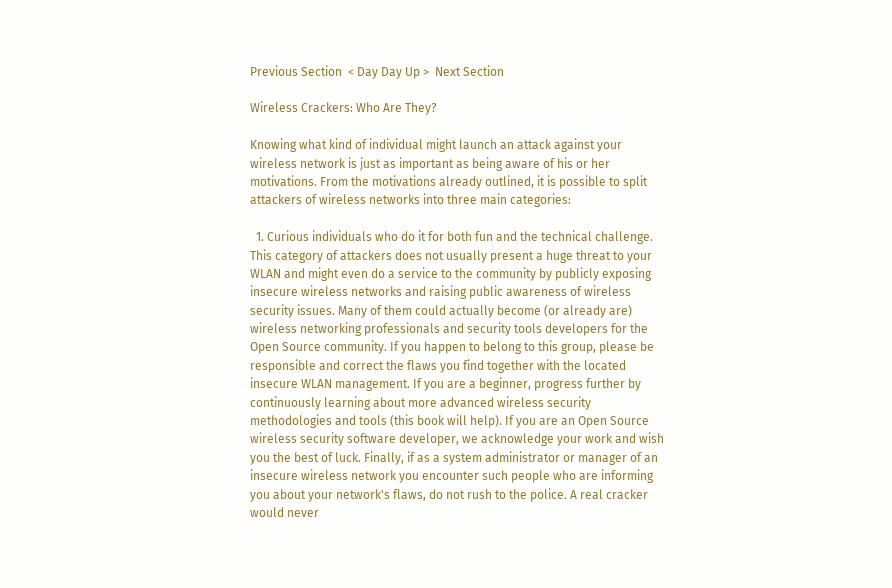Previous Section  < Day Day Up >  Next Section

Wireless Crackers: Who Are They?

Knowing what kind of individual might launch an attack against your wireless network is just as important as being aware of his or her motivations. From the motivations already outlined, it is possible to split attackers of wireless networks into three main categories:

  1. Curious individuals who do it for both fun and the technical challenge. This category of attackers does not usually present a huge threat to your WLAN and might even do a service to the community by publicly exposing insecure wireless networks and raising public awareness of wireless security issues. Many of them could actually become (or already are) wireless networking professionals and security tools developers for the Open Source community. If you happen to belong to this group, please be responsible and correct the flaws you find together with the located insecure WLAN management. If you are a beginner, progress further by continuously learning about more advanced wireless security methodologies and tools (this book will help). If you are an Open Source wireless security software developer, we acknowledge your work and wish you the best of luck. Finally, if as a system administrator or manager of an insecure wireless network you encounter such people who are informing you about your network's flaws, do not rush to the police. A real cracker would never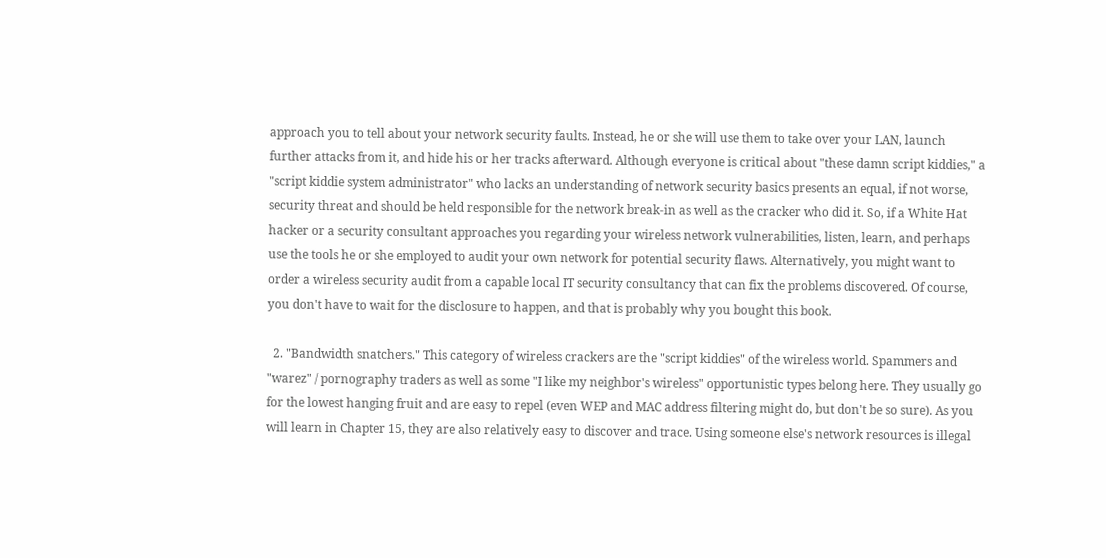approach you to tell about your network security faults. Instead, he or she will use them to take over your LAN, launch further attacks from it, and hide his or her tracks afterward. Although everyone is critical about "these damn script kiddies," a "script kiddie system administrator" who lacks an understanding of network security basics presents an equal, if not worse, security threat and should be held responsible for the network break-in as well as the cracker who did it. So, if a White Hat hacker or a security consultant approaches you regarding your wireless network vulnerabilities, listen, learn, and perhaps use the tools he or she employed to audit your own network for potential security flaws. Alternatively, you might want to order a wireless security audit from a capable local IT security consultancy that can fix the problems discovered. Of course, you don't have to wait for the disclosure to happen, and that is probably why you bought this book.

  2. "Bandwidth snatchers." This category of wireless crackers are the "script kiddies" of the wireless world. Spammers and "warez" / pornography traders as well as some "I like my neighbor's wireless" opportunistic types belong here. They usually go for the lowest hanging fruit and are easy to repel (even WEP and MAC address filtering might do, but don't be so sure). As you will learn in Chapter 15, they are also relatively easy to discover and trace. Using someone else's network resources is illegal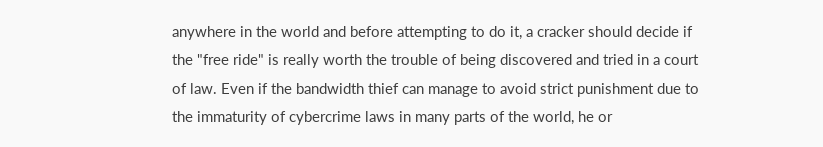anywhere in the world and before attempting to do it, a cracker should decide if the "free ride" is really worth the trouble of being discovered and tried in a court of law. Even if the bandwidth thief can manage to avoid strict punishment due to the immaturity of cybercrime laws in many parts of the world, he or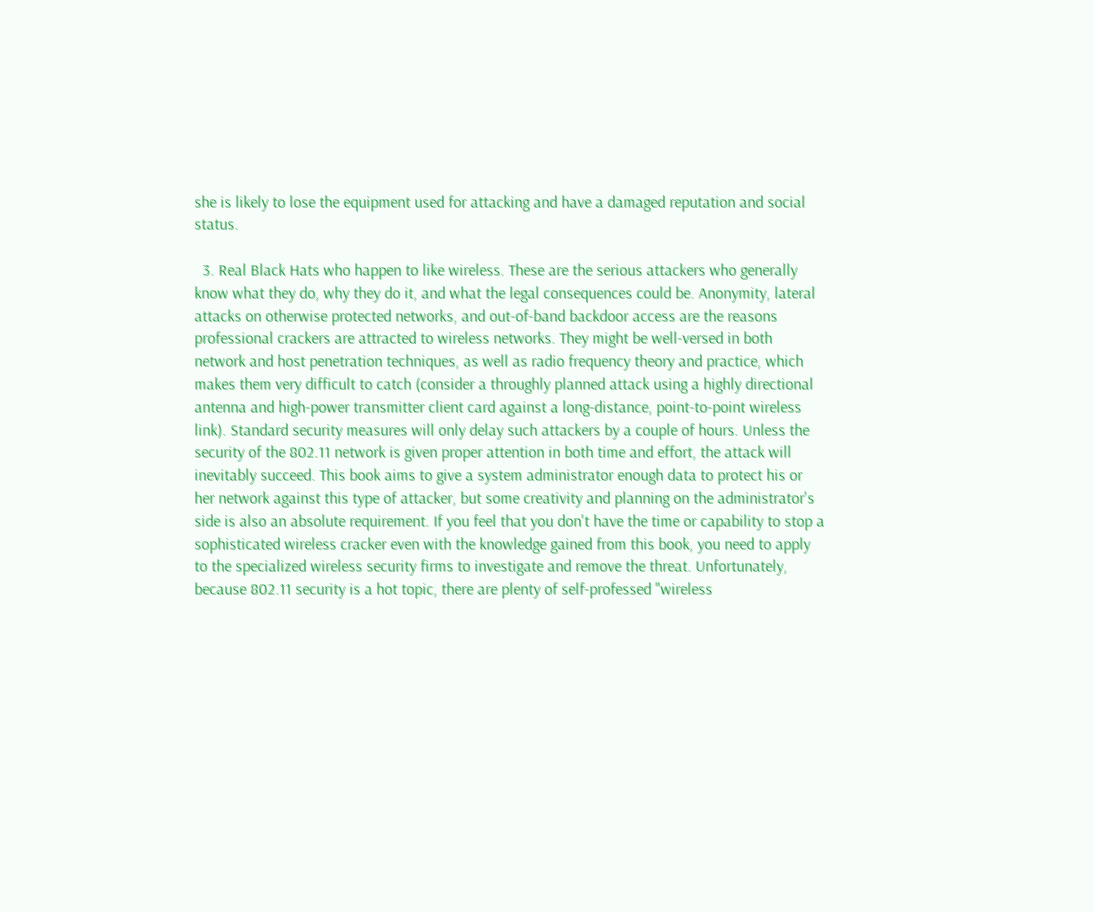she is likely to lose the equipment used for attacking and have a damaged reputation and social status.

  3. Real Black Hats who happen to like wireless. These are the serious attackers who generally know what they do, why they do it, and what the legal consequences could be. Anonymity, lateral attacks on otherwise protected networks, and out-of-band backdoor access are the reasons professional crackers are attracted to wireless networks. They might be well-versed in both network and host penetration techniques, as well as radio frequency theory and practice, which makes them very difficult to catch (consider a throughly planned attack using a highly directional antenna and high-power transmitter client card against a long-distance, point-to-point wireless link). Standard security measures will only delay such attackers by a couple of hours. Unless the security of the 802.11 network is given proper attention in both time and effort, the attack will inevitably succeed. This book aims to give a system administrator enough data to protect his or her network against this type of attacker, but some creativity and planning on the administrator's side is also an absolute requirement. If you feel that you don't have the time or capability to stop a sophisticated wireless cracker even with the knowledge gained from this book, you need to apply to the specialized wireless security firms to investigate and remove the threat. Unfortunately, because 802.11 security is a hot topic, there are plenty of self-professed "wireless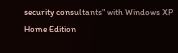security consultants" with Windows XP Home Edition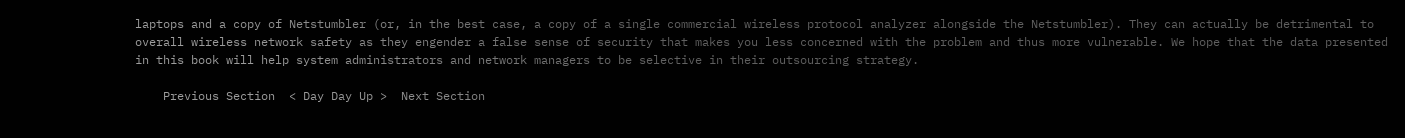laptops and a copy of Netstumbler (or, in the best case, a copy of a single commercial wireless protocol analyzer alongside the Netstumbler). They can actually be detrimental to overall wireless network safety as they engender a false sense of security that makes you less concerned with the problem and thus more vulnerable. We hope that the data presented in this book will help system administrators and network managers to be selective in their outsourcing strategy.

    Previous Section  < Day Day Up >  Next Section